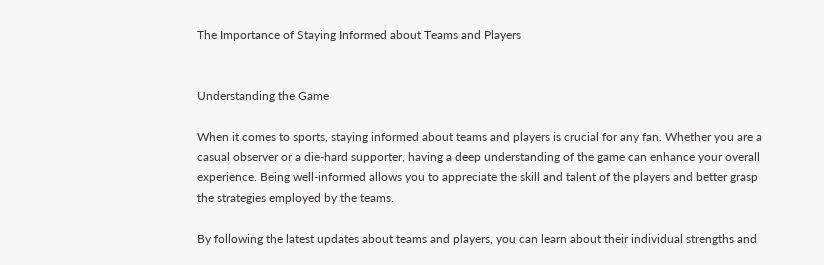The Importance of Staying Informed about Teams and Players


Understanding the Game

When it comes to sports, staying informed about teams and players is crucial for any fan. Whether you are a casual observer or a die-hard supporter, having a deep understanding of the game can enhance your overall experience. Being well-informed allows you to appreciate the skill and talent of the players and better grasp the strategies employed by the teams.

By following the latest updates about teams and players, you can learn about their individual strengths and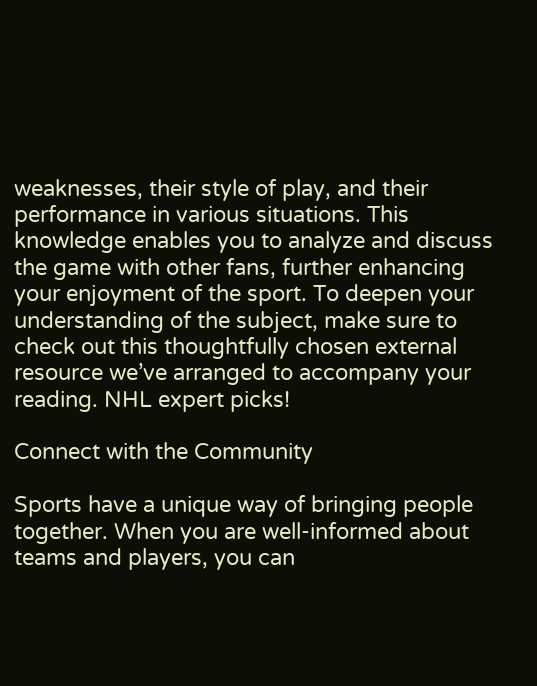weaknesses, their style of play, and their performance in various situations. This knowledge enables you to analyze and discuss the game with other fans, further enhancing your enjoyment of the sport. To deepen your understanding of the subject, make sure to check out this thoughtfully chosen external resource we’ve arranged to accompany your reading. NHL expert picks!

Connect with the Community

Sports have a unique way of bringing people together. When you are well-informed about teams and players, you can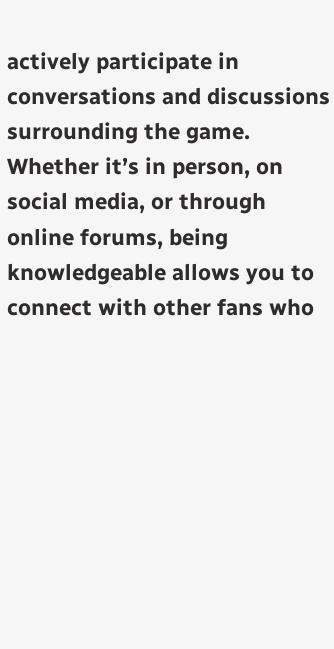actively participate in conversations and discussions surrounding the game. Whether it’s in person, on social media, or through online forums, being knowledgeable allows you to connect with other fans who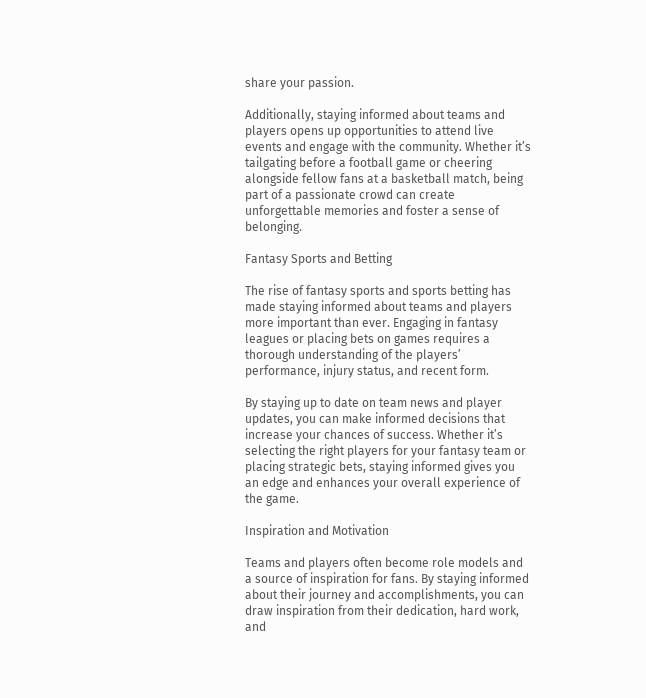share your passion.

Additionally, staying informed about teams and players opens up opportunities to attend live events and engage with the community. Whether it’s tailgating before a football game or cheering alongside fellow fans at a basketball match, being part of a passionate crowd can create unforgettable memories and foster a sense of belonging.

Fantasy Sports and Betting

The rise of fantasy sports and sports betting has made staying informed about teams and players more important than ever. Engaging in fantasy leagues or placing bets on games requires a thorough understanding of the players’ performance, injury status, and recent form.

By staying up to date on team news and player updates, you can make informed decisions that increase your chances of success. Whether it’s selecting the right players for your fantasy team or placing strategic bets, staying informed gives you an edge and enhances your overall experience of the game.

Inspiration and Motivation

Teams and players often become role models and a source of inspiration for fans. By staying informed about their journey and accomplishments, you can draw inspiration from their dedication, hard work, and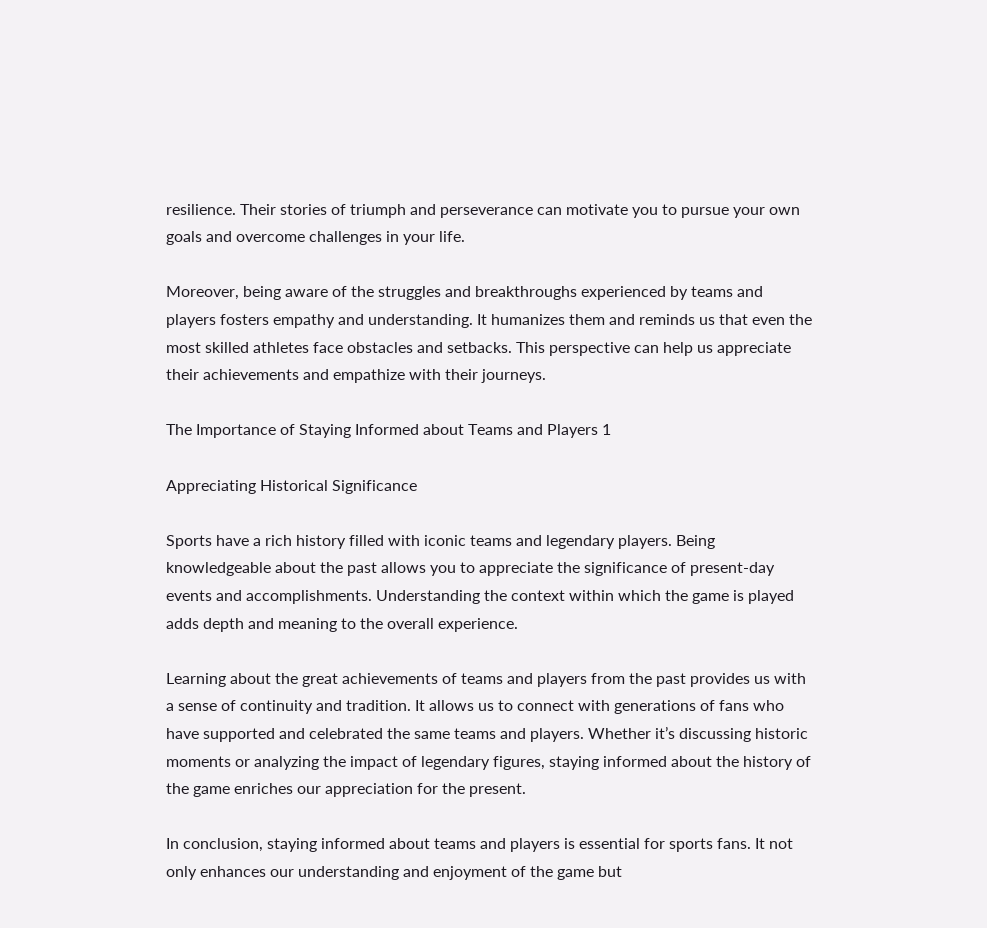resilience. Their stories of triumph and perseverance can motivate you to pursue your own goals and overcome challenges in your life.

Moreover, being aware of the struggles and breakthroughs experienced by teams and players fosters empathy and understanding. It humanizes them and reminds us that even the most skilled athletes face obstacles and setbacks. This perspective can help us appreciate their achievements and empathize with their journeys.

The Importance of Staying Informed about Teams and Players 1

Appreciating Historical Significance

Sports have a rich history filled with iconic teams and legendary players. Being knowledgeable about the past allows you to appreciate the significance of present-day events and accomplishments. Understanding the context within which the game is played adds depth and meaning to the overall experience.

Learning about the great achievements of teams and players from the past provides us with a sense of continuity and tradition. It allows us to connect with generations of fans who have supported and celebrated the same teams and players. Whether it’s discussing historic moments or analyzing the impact of legendary figures, staying informed about the history of the game enriches our appreciation for the present.

In conclusion, staying informed about teams and players is essential for sports fans. It not only enhances our understanding and enjoyment of the game but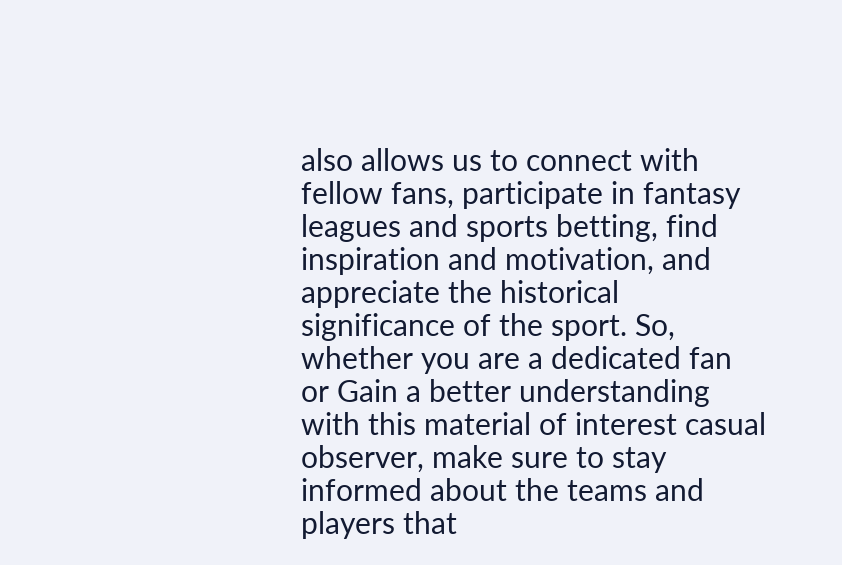also allows us to connect with fellow fans, participate in fantasy leagues and sports betting, find inspiration and motivation, and appreciate the historical significance of the sport. So, whether you are a dedicated fan or Gain a better understanding with this material of interest casual observer, make sure to stay informed about the teams and players that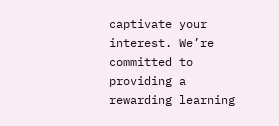captivate your interest. We’re committed to providing a rewarding learning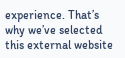experience. That’s why we’ve selected this external website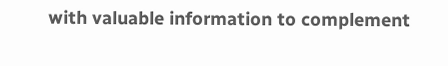with valuable information to complement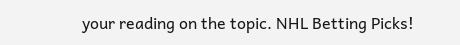your reading on the topic. NHL Betting Picks!